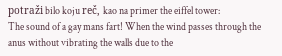potraži bilo koju reč, kao na primer the eiffel tower:
The sound of a gay mans fart! When the wind passes through the anus without vibrating the walls due to the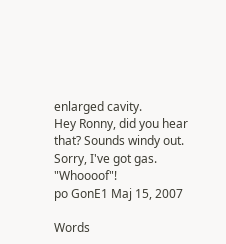enlarged cavity.
Hey Ronny, did you hear that? Sounds windy out. Sorry, I've got gas. "Whoooof"!
po GonE1 Мај 15, 2007

Words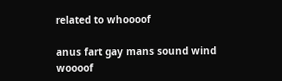related to whoooof

anus fart gay mans sound wind woooof